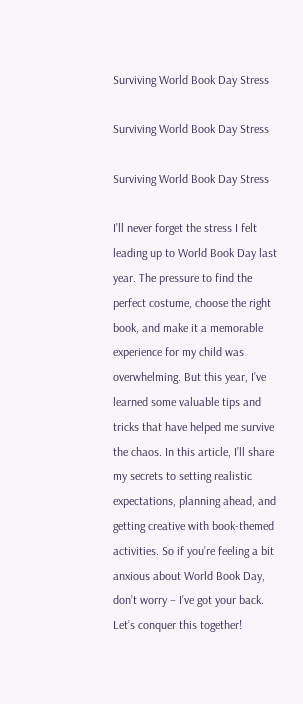Surviving World Book Day Stress

Surviving World Book Day Stress

Surviving World Book Day Stress

I’ll never forget the stress I felt leading up to World Book Day last year. The pressure to find the perfect costume, choose the right book, and make it a memorable experience for my child was overwhelming. But this year, I’ve learned some valuable tips and tricks that have helped me survive the chaos. In this article, I’ll share my secrets to setting realistic expectations, planning ahead, and getting creative with book-themed activities. So if you’re feeling a bit anxious about World Book Day, don’t worry – I’ve got your back. Let’s conquer this together!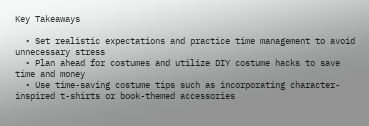Key Takeaways

  • Set realistic expectations and practice time management to avoid unnecessary stress
  • Plan ahead for costumes and utilize DIY costume hacks to save time and money
  • Use time-saving costume tips such as incorporating character-inspired t-shirts or book-themed accessories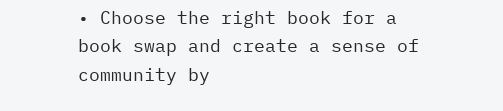• Choose the right book for a book swap and create a sense of community by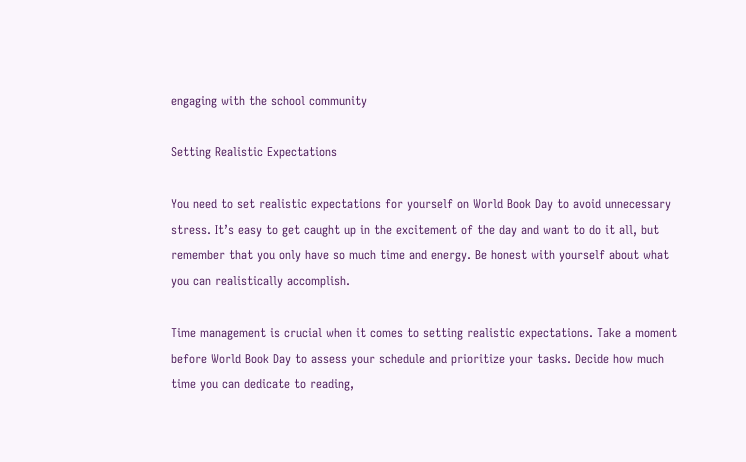engaging with the school community

Setting Realistic Expectations

You need to set realistic expectations for yourself on World Book Day to avoid unnecessary stress. It’s easy to get caught up in the excitement of the day and want to do it all, but remember that you only have so much time and energy. Be honest with yourself about what you can realistically accomplish.

Time management is crucial when it comes to setting realistic expectations. Take a moment before World Book Day to assess your schedule and prioritize your tasks. Decide how much time you can dedicate to reading,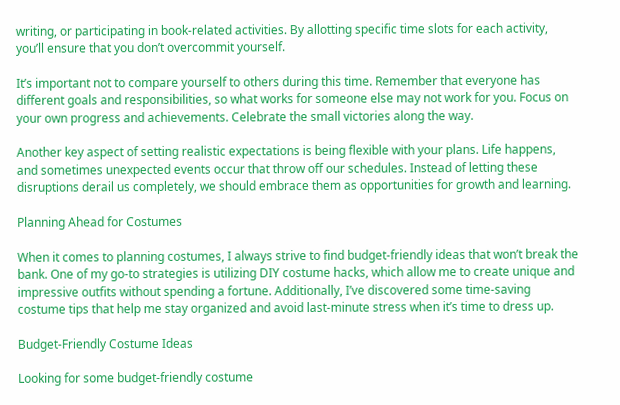writing, or participating in book-related activities. By allotting specific time slots for each activity, you’ll ensure that you don’t overcommit yourself.

It’s important not to compare yourself to others during this time. Remember that everyone has different goals and responsibilities, so what works for someone else may not work for you. Focus on your own progress and achievements. Celebrate the small victories along the way.

Another key aspect of setting realistic expectations is being flexible with your plans. Life happens, and sometimes unexpected events occur that throw off our schedules. Instead of letting these disruptions derail us completely, we should embrace them as opportunities for growth and learning.

Planning Ahead for Costumes

When it comes to planning costumes, I always strive to find budget-friendly ideas that won’t break the bank. One of my go-to strategies is utilizing DIY costume hacks, which allow me to create unique and impressive outfits without spending a fortune. Additionally, I’ve discovered some time-saving costume tips that help me stay organized and avoid last-minute stress when it’s time to dress up.

Budget-Friendly Costume Ideas

Looking for some budget-friendly costume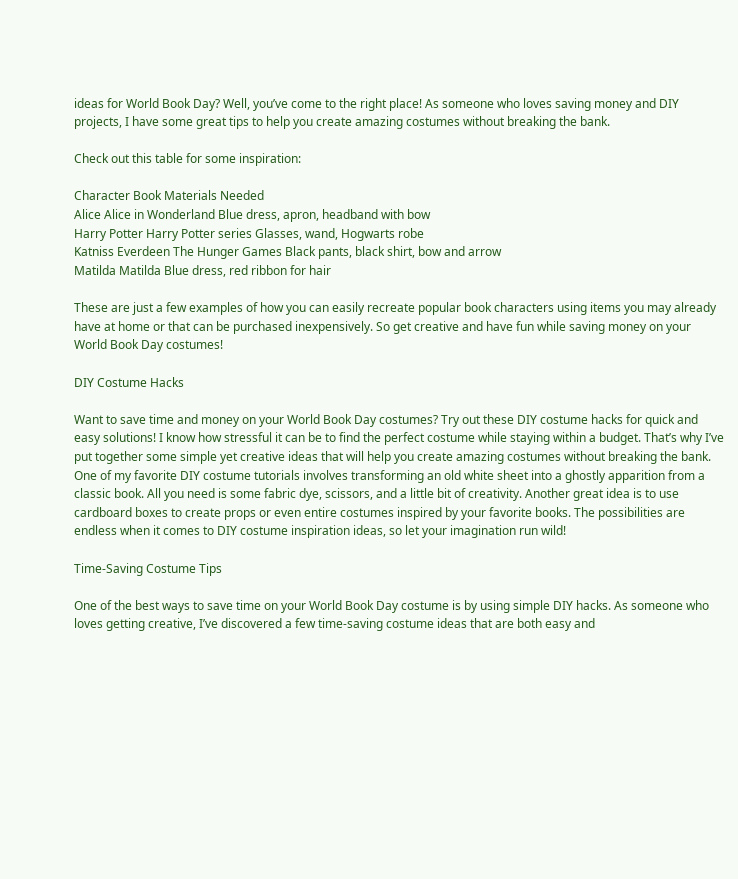ideas for World Book Day? Well, you’ve come to the right place! As someone who loves saving money and DIY projects, I have some great tips to help you create amazing costumes without breaking the bank.

Check out this table for some inspiration:

Character Book Materials Needed
Alice Alice in Wonderland Blue dress, apron, headband with bow
Harry Potter Harry Potter series Glasses, wand, Hogwarts robe
Katniss Everdeen The Hunger Games Black pants, black shirt, bow and arrow
Matilda Matilda Blue dress, red ribbon for hair

These are just a few examples of how you can easily recreate popular book characters using items you may already have at home or that can be purchased inexpensively. So get creative and have fun while saving money on your World Book Day costumes!

DIY Costume Hacks

Want to save time and money on your World Book Day costumes? Try out these DIY costume hacks for quick and easy solutions! I know how stressful it can be to find the perfect costume while staying within a budget. That’s why I’ve put together some simple yet creative ideas that will help you create amazing costumes without breaking the bank. One of my favorite DIY costume tutorials involves transforming an old white sheet into a ghostly apparition from a classic book. All you need is some fabric dye, scissors, and a little bit of creativity. Another great idea is to use cardboard boxes to create props or even entire costumes inspired by your favorite books. The possibilities are endless when it comes to DIY costume inspiration ideas, so let your imagination run wild!

Time-Saving Costume Tips

One of the best ways to save time on your World Book Day costume is by using simple DIY hacks. As someone who loves getting creative, I’ve discovered a few time-saving costume ideas that are both easy and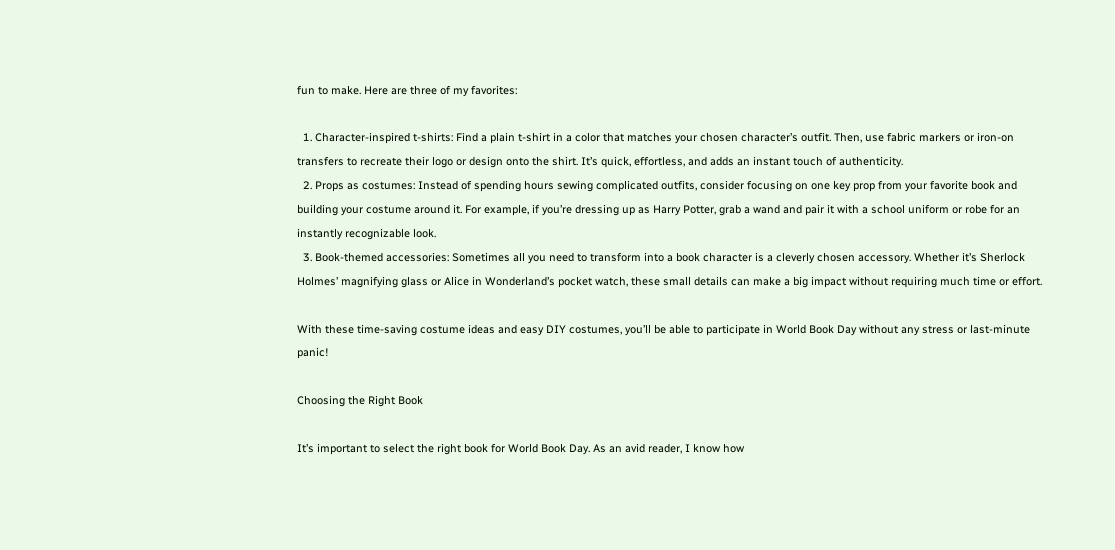fun to make. Here are three of my favorites:

  1. Character-inspired t-shirts: Find a plain t-shirt in a color that matches your chosen character’s outfit. Then, use fabric markers or iron-on transfers to recreate their logo or design onto the shirt. It’s quick, effortless, and adds an instant touch of authenticity.
  2. Props as costumes: Instead of spending hours sewing complicated outfits, consider focusing on one key prop from your favorite book and building your costume around it. For example, if you’re dressing up as Harry Potter, grab a wand and pair it with a school uniform or robe for an instantly recognizable look.
  3. Book-themed accessories: Sometimes all you need to transform into a book character is a cleverly chosen accessory. Whether it’s Sherlock Holmes’ magnifying glass or Alice in Wonderland’s pocket watch, these small details can make a big impact without requiring much time or effort.

With these time-saving costume ideas and easy DIY costumes, you’ll be able to participate in World Book Day without any stress or last-minute panic!

Choosing the Right Book

It’s important to select the right book for World Book Day. As an avid reader, I know how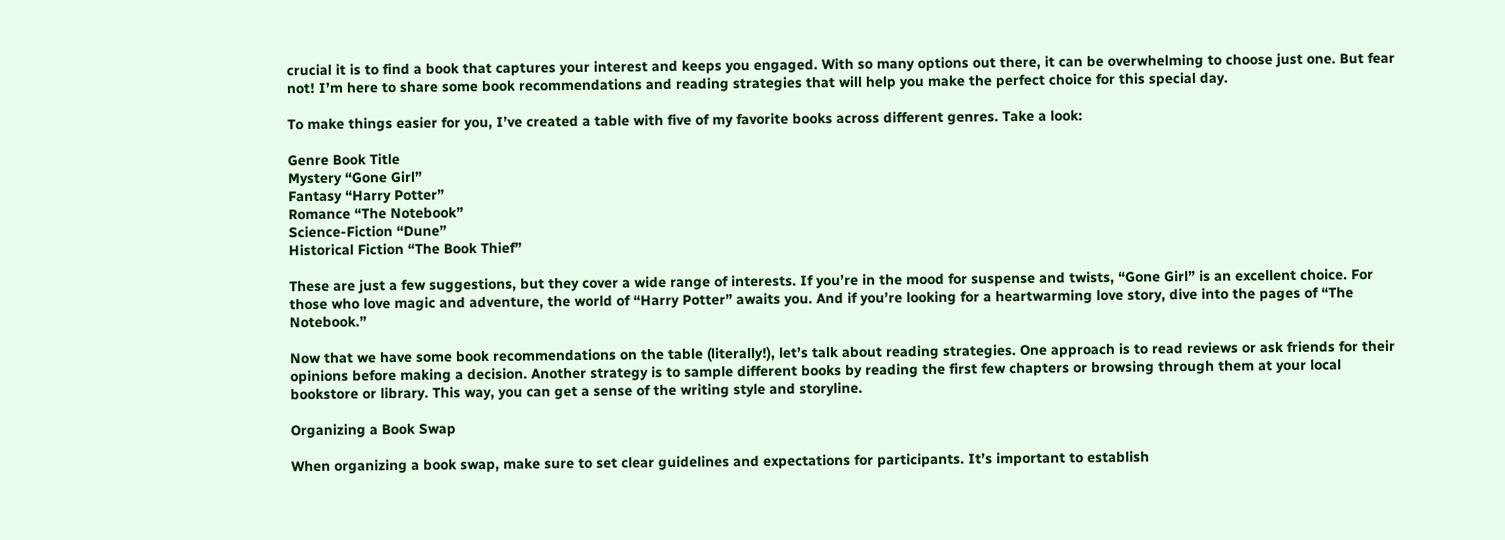crucial it is to find a book that captures your interest and keeps you engaged. With so many options out there, it can be overwhelming to choose just one. But fear not! I’m here to share some book recommendations and reading strategies that will help you make the perfect choice for this special day.

To make things easier for you, I’ve created a table with five of my favorite books across different genres. Take a look:

Genre Book Title
Mystery “Gone Girl”
Fantasy “Harry Potter”
Romance “The Notebook”
Science-Fiction “Dune”
Historical Fiction “The Book Thief”

These are just a few suggestions, but they cover a wide range of interests. If you’re in the mood for suspense and twists, “Gone Girl” is an excellent choice. For those who love magic and adventure, the world of “Harry Potter” awaits you. And if you’re looking for a heartwarming love story, dive into the pages of “The Notebook.”

Now that we have some book recommendations on the table (literally!), let’s talk about reading strategies. One approach is to read reviews or ask friends for their opinions before making a decision. Another strategy is to sample different books by reading the first few chapters or browsing through them at your local bookstore or library. This way, you can get a sense of the writing style and storyline.

Organizing a Book Swap

When organizing a book swap, make sure to set clear guidelines and expectations for participants. It’s important to establish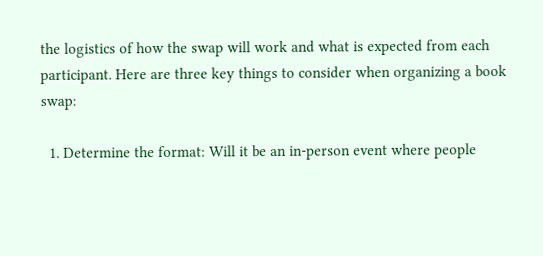the logistics of how the swap will work and what is expected from each participant. Here are three key things to consider when organizing a book swap:

  1. Determine the format: Will it be an in-person event where people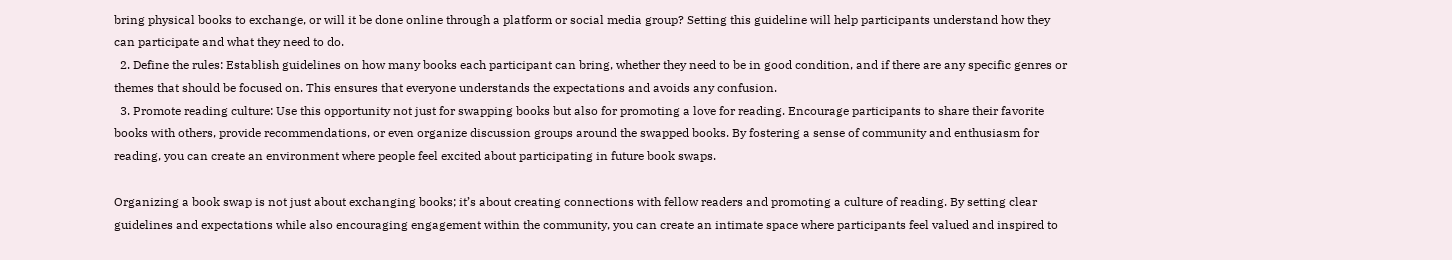bring physical books to exchange, or will it be done online through a platform or social media group? Setting this guideline will help participants understand how they can participate and what they need to do.
  2. Define the rules: Establish guidelines on how many books each participant can bring, whether they need to be in good condition, and if there are any specific genres or themes that should be focused on. This ensures that everyone understands the expectations and avoids any confusion.
  3. Promote reading culture: Use this opportunity not just for swapping books but also for promoting a love for reading. Encourage participants to share their favorite books with others, provide recommendations, or even organize discussion groups around the swapped books. By fostering a sense of community and enthusiasm for reading, you can create an environment where people feel excited about participating in future book swaps.

Organizing a book swap is not just about exchanging books; it’s about creating connections with fellow readers and promoting a culture of reading. By setting clear guidelines and expectations while also encouraging engagement within the community, you can create an intimate space where participants feel valued and inspired to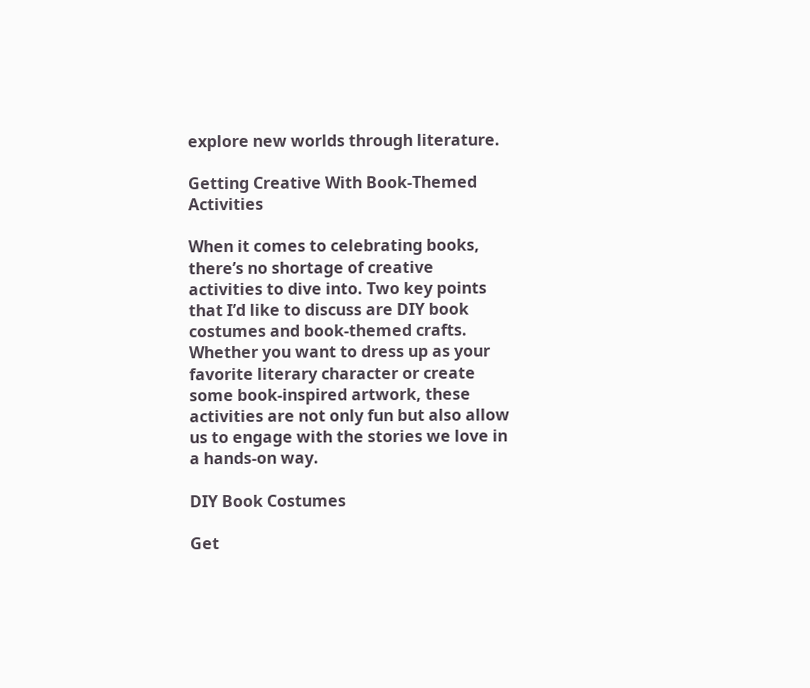explore new worlds through literature.

Getting Creative With Book-Themed Activities

When it comes to celebrating books, there’s no shortage of creative activities to dive into. Two key points that I’d like to discuss are DIY book costumes and book-themed crafts. Whether you want to dress up as your favorite literary character or create some book-inspired artwork, these activities are not only fun but also allow us to engage with the stories we love in a hands-on way.

DIY Book Costumes

Get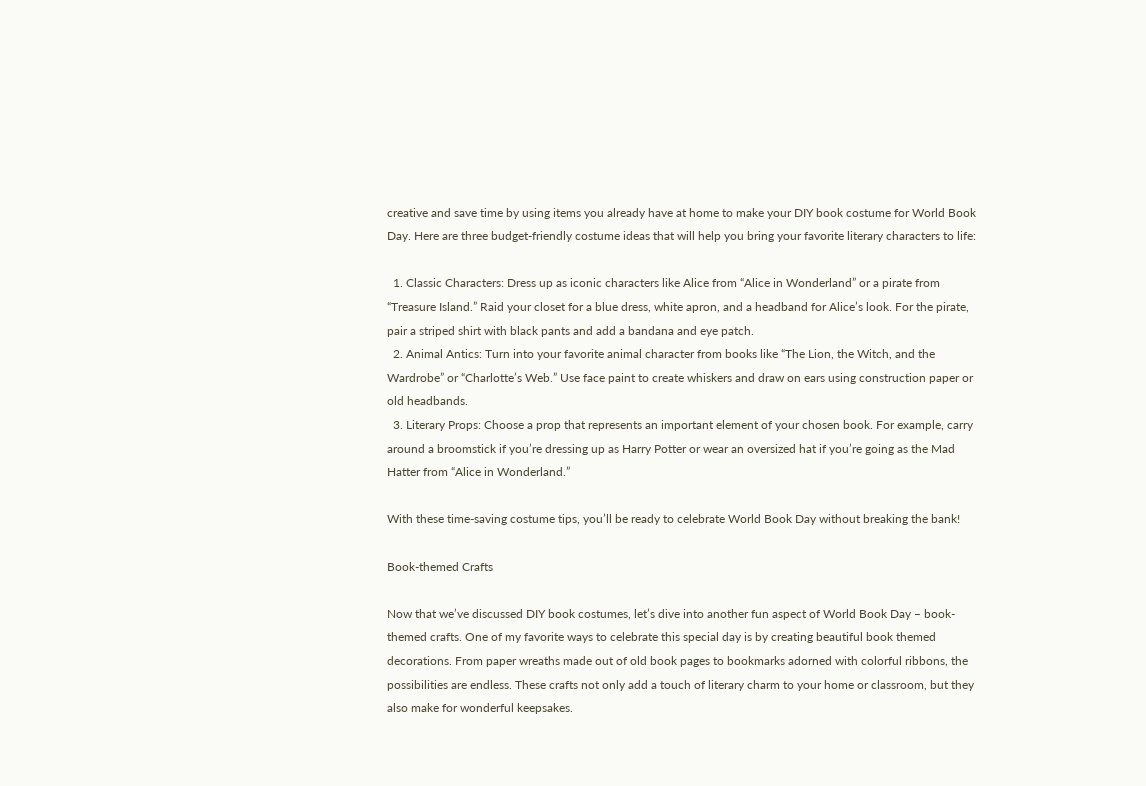creative and save time by using items you already have at home to make your DIY book costume for World Book Day. Here are three budget-friendly costume ideas that will help you bring your favorite literary characters to life:

  1. Classic Characters: Dress up as iconic characters like Alice from “Alice in Wonderland” or a pirate from “Treasure Island.” Raid your closet for a blue dress, white apron, and a headband for Alice’s look. For the pirate, pair a striped shirt with black pants and add a bandana and eye patch.
  2. Animal Antics: Turn into your favorite animal character from books like “The Lion, the Witch, and the Wardrobe” or “Charlotte’s Web.” Use face paint to create whiskers and draw on ears using construction paper or old headbands.
  3. Literary Props: Choose a prop that represents an important element of your chosen book. For example, carry around a broomstick if you’re dressing up as Harry Potter or wear an oversized hat if you’re going as the Mad Hatter from “Alice in Wonderland.”

With these time-saving costume tips, you’ll be ready to celebrate World Book Day without breaking the bank!

Book-themed Crafts

Now that we’ve discussed DIY book costumes, let’s dive into another fun aspect of World Book Day – book-themed crafts. One of my favorite ways to celebrate this special day is by creating beautiful book themed decorations. From paper wreaths made out of old book pages to bookmarks adorned with colorful ribbons, the possibilities are endless. These crafts not only add a touch of literary charm to your home or classroom, but they also make for wonderful keepsakes.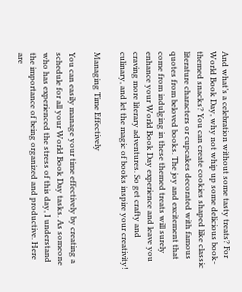And what’s a celebration without some tasty treats? For World Book Day, why not whip up some delicious book-themed snacks? You can create cookies shaped like classic literature characters or cupcakes decorated with famous quotes from beloved books. The joy and excitement that come from indulging in these themed treats will surely enhance your World Book Day experience and leave you craving more literary adventures. So get crafty and culinary, and let the magic of books inspire your creativity!

Managing Time Effectively

You can easily manage your time effectively by creating a schedule for all your World Book Day tasks. As someone who has experienced the stress of this day, I understand the importance of being organized and productive. Here are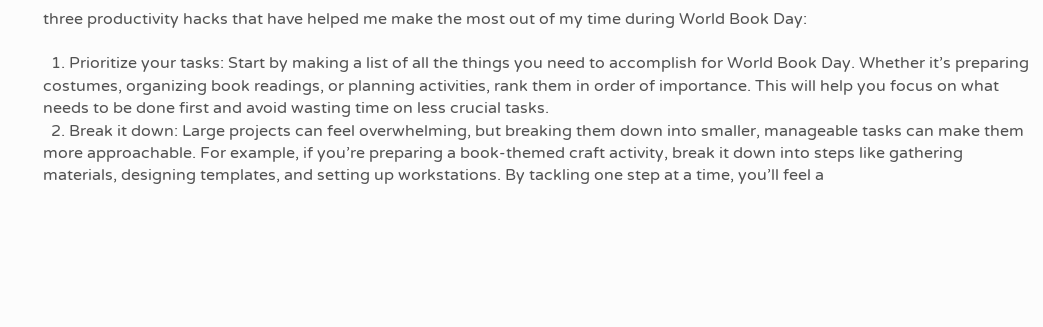three productivity hacks that have helped me make the most out of my time during World Book Day:

  1. Prioritize your tasks: Start by making a list of all the things you need to accomplish for World Book Day. Whether it’s preparing costumes, organizing book readings, or planning activities, rank them in order of importance. This will help you focus on what needs to be done first and avoid wasting time on less crucial tasks.
  2. Break it down: Large projects can feel overwhelming, but breaking them down into smaller, manageable tasks can make them more approachable. For example, if you’re preparing a book-themed craft activity, break it down into steps like gathering materials, designing templates, and setting up workstations. By tackling one step at a time, you’ll feel a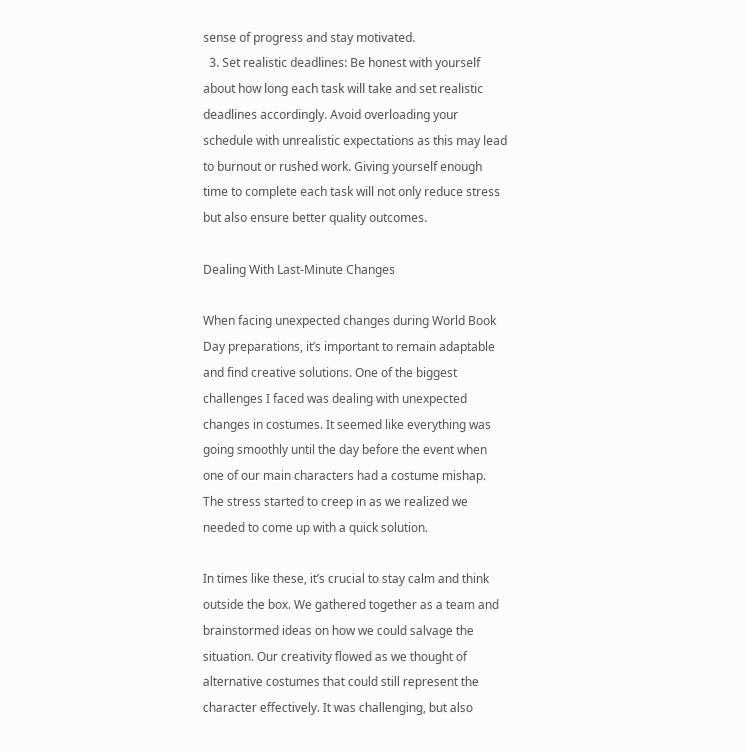sense of progress and stay motivated.
  3. Set realistic deadlines: Be honest with yourself about how long each task will take and set realistic deadlines accordingly. Avoid overloading your schedule with unrealistic expectations as this may lead to burnout or rushed work. Giving yourself enough time to complete each task will not only reduce stress but also ensure better quality outcomes.

Dealing With Last-Minute Changes

When facing unexpected changes during World Book Day preparations, it’s important to remain adaptable and find creative solutions. One of the biggest challenges I faced was dealing with unexpected changes in costumes. It seemed like everything was going smoothly until the day before the event when one of our main characters had a costume mishap. The stress started to creep in as we realized we needed to come up with a quick solution.

In times like these, it’s crucial to stay calm and think outside the box. We gathered together as a team and brainstormed ideas on how we could salvage the situation. Our creativity flowed as we thought of alternative costumes that could still represent the character effectively. It was challenging, but also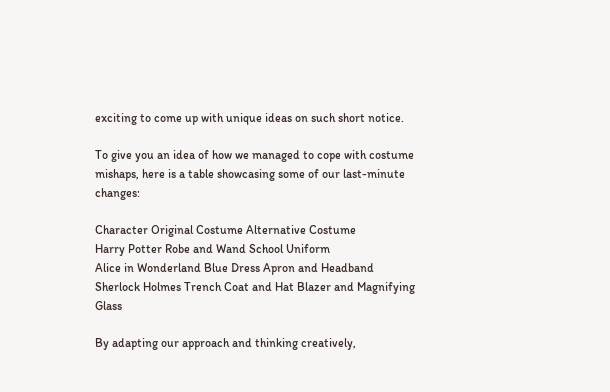exciting to come up with unique ideas on such short notice.

To give you an idea of how we managed to cope with costume mishaps, here is a table showcasing some of our last-minute changes:

Character Original Costume Alternative Costume
Harry Potter Robe and Wand School Uniform
Alice in Wonderland Blue Dress Apron and Headband
Sherlock Holmes Trench Coat and Hat Blazer and Magnifying Glass

By adapting our approach and thinking creatively,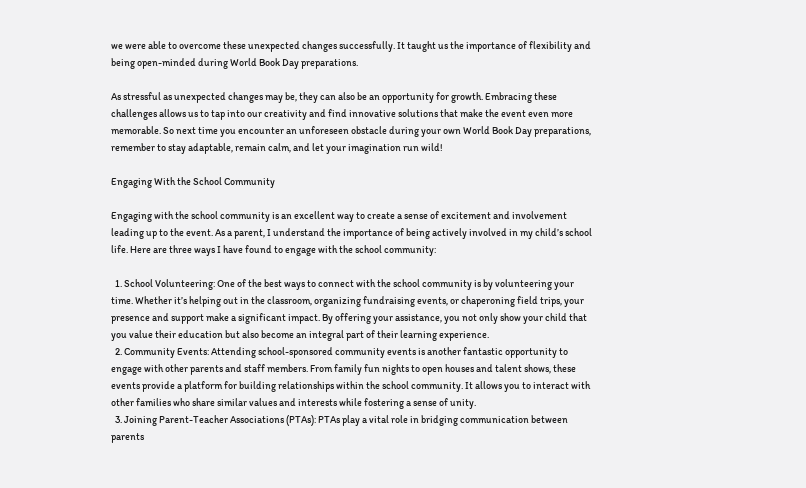we were able to overcome these unexpected changes successfully. It taught us the importance of flexibility and being open-minded during World Book Day preparations.

As stressful as unexpected changes may be, they can also be an opportunity for growth. Embracing these challenges allows us to tap into our creativity and find innovative solutions that make the event even more memorable. So next time you encounter an unforeseen obstacle during your own World Book Day preparations, remember to stay adaptable, remain calm, and let your imagination run wild!

Engaging With the School Community

Engaging with the school community is an excellent way to create a sense of excitement and involvement leading up to the event. As a parent, I understand the importance of being actively involved in my child’s school life. Here are three ways I have found to engage with the school community:

  1. School Volunteering: One of the best ways to connect with the school community is by volunteering your time. Whether it’s helping out in the classroom, organizing fundraising events, or chaperoning field trips, your presence and support make a significant impact. By offering your assistance, you not only show your child that you value their education but also become an integral part of their learning experience.
  2. Community Events: Attending school-sponsored community events is another fantastic opportunity to engage with other parents and staff members. From family fun nights to open houses and talent shows, these events provide a platform for building relationships within the school community. It allows you to interact with other families who share similar values and interests while fostering a sense of unity.
  3. Joining Parent-Teacher Associations (PTAs): PTAs play a vital role in bridging communication between parents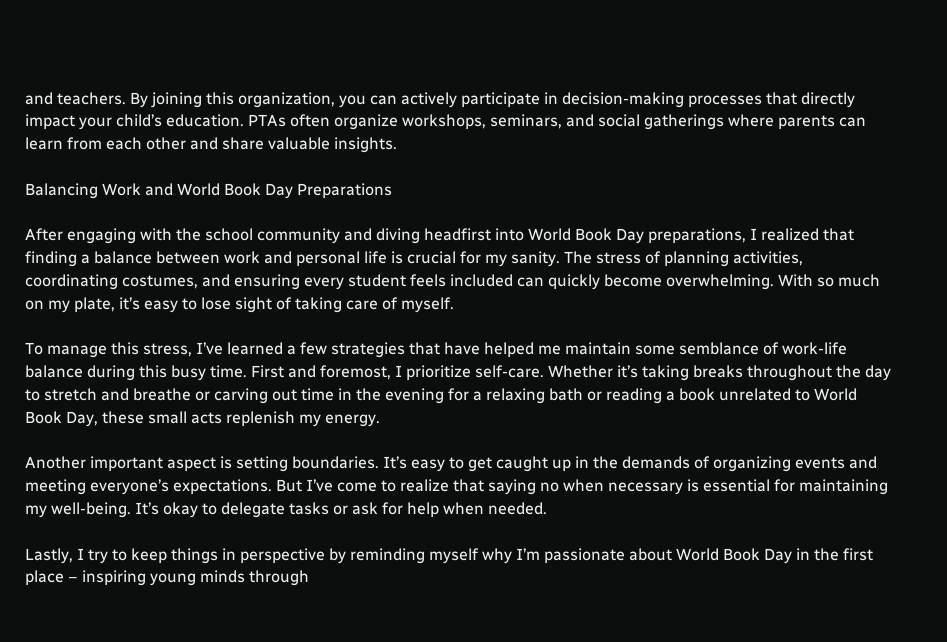and teachers. By joining this organization, you can actively participate in decision-making processes that directly impact your child’s education. PTAs often organize workshops, seminars, and social gatherings where parents can learn from each other and share valuable insights.

Balancing Work and World Book Day Preparations

After engaging with the school community and diving headfirst into World Book Day preparations, I realized that finding a balance between work and personal life is crucial for my sanity. The stress of planning activities, coordinating costumes, and ensuring every student feels included can quickly become overwhelming. With so much on my plate, it’s easy to lose sight of taking care of myself.

To manage this stress, I’ve learned a few strategies that have helped me maintain some semblance of work-life balance during this busy time. First and foremost, I prioritize self-care. Whether it’s taking breaks throughout the day to stretch and breathe or carving out time in the evening for a relaxing bath or reading a book unrelated to World Book Day, these small acts replenish my energy.

Another important aspect is setting boundaries. It’s easy to get caught up in the demands of organizing events and meeting everyone’s expectations. But I’ve come to realize that saying no when necessary is essential for maintaining my well-being. It’s okay to delegate tasks or ask for help when needed.

Lastly, I try to keep things in perspective by reminding myself why I’m passionate about World Book Day in the first place – inspiring young minds through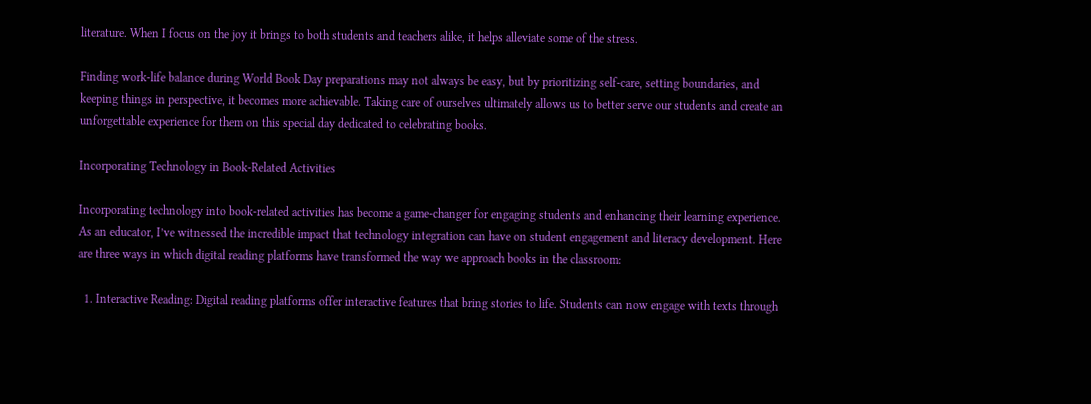literature. When I focus on the joy it brings to both students and teachers alike, it helps alleviate some of the stress.

Finding work-life balance during World Book Day preparations may not always be easy, but by prioritizing self-care, setting boundaries, and keeping things in perspective, it becomes more achievable. Taking care of ourselves ultimately allows us to better serve our students and create an unforgettable experience for them on this special day dedicated to celebrating books.

Incorporating Technology in Book-Related Activities

Incorporating technology into book-related activities has become a game-changer for engaging students and enhancing their learning experience. As an educator, I’ve witnessed the incredible impact that technology integration can have on student engagement and literacy development. Here are three ways in which digital reading platforms have transformed the way we approach books in the classroom:

  1. Interactive Reading: Digital reading platforms offer interactive features that bring stories to life. Students can now engage with texts through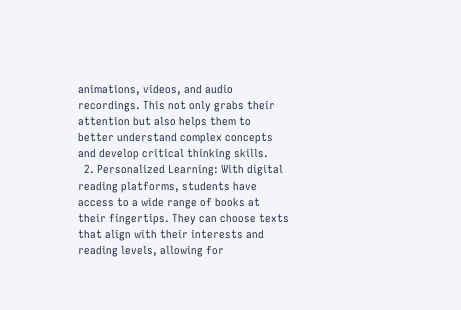animations, videos, and audio recordings. This not only grabs their attention but also helps them to better understand complex concepts and develop critical thinking skills.
  2. Personalized Learning: With digital reading platforms, students have access to a wide range of books at their fingertips. They can choose texts that align with their interests and reading levels, allowing for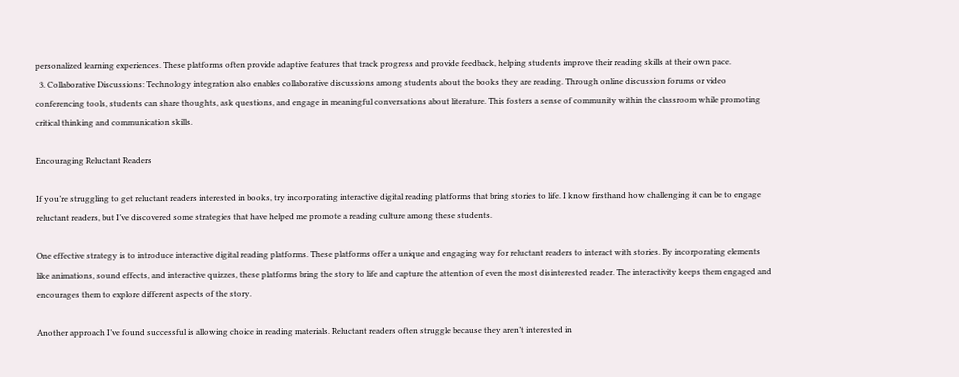personalized learning experiences. These platforms often provide adaptive features that track progress and provide feedback, helping students improve their reading skills at their own pace.
  3. Collaborative Discussions: Technology integration also enables collaborative discussions among students about the books they are reading. Through online discussion forums or video conferencing tools, students can share thoughts, ask questions, and engage in meaningful conversations about literature. This fosters a sense of community within the classroom while promoting critical thinking and communication skills.

Encouraging Reluctant Readers

If you’re struggling to get reluctant readers interested in books, try incorporating interactive digital reading platforms that bring stories to life. I know firsthand how challenging it can be to engage reluctant readers, but I’ve discovered some strategies that have helped me promote a reading culture among these students.

One effective strategy is to introduce interactive digital reading platforms. These platforms offer a unique and engaging way for reluctant readers to interact with stories. By incorporating elements like animations, sound effects, and interactive quizzes, these platforms bring the story to life and capture the attention of even the most disinterested reader. The interactivity keeps them engaged and encourages them to explore different aspects of the story.

Another approach I’ve found successful is allowing choice in reading materials. Reluctant readers often struggle because they aren’t interested in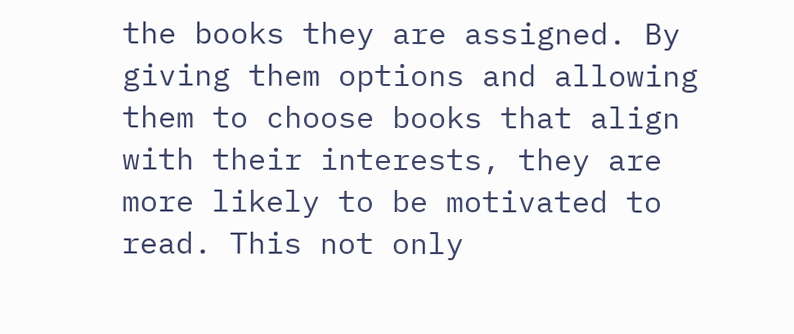the books they are assigned. By giving them options and allowing them to choose books that align with their interests, they are more likely to be motivated to read. This not only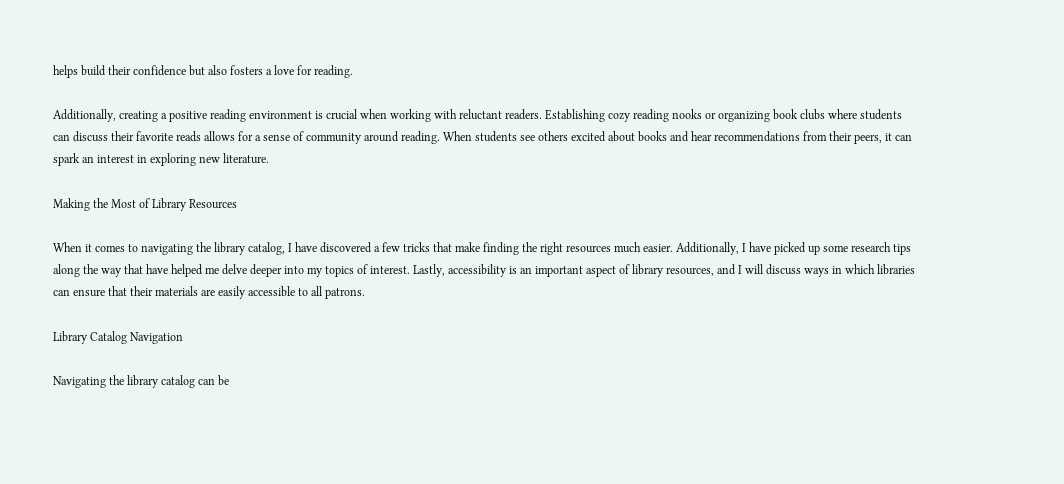helps build their confidence but also fosters a love for reading.

Additionally, creating a positive reading environment is crucial when working with reluctant readers. Establishing cozy reading nooks or organizing book clubs where students can discuss their favorite reads allows for a sense of community around reading. When students see others excited about books and hear recommendations from their peers, it can spark an interest in exploring new literature.

Making the Most of Library Resources

When it comes to navigating the library catalog, I have discovered a few tricks that make finding the right resources much easier. Additionally, I have picked up some research tips along the way that have helped me delve deeper into my topics of interest. Lastly, accessibility is an important aspect of library resources, and I will discuss ways in which libraries can ensure that their materials are easily accessible to all patrons.

Library Catalog Navigation

Navigating the library catalog can be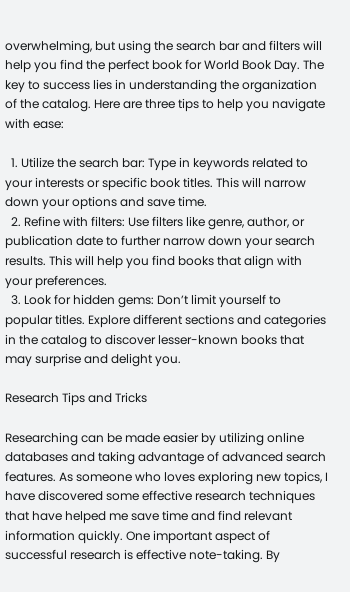overwhelming, but using the search bar and filters will help you find the perfect book for World Book Day. The key to success lies in understanding the organization of the catalog. Here are three tips to help you navigate with ease:

  1. Utilize the search bar: Type in keywords related to your interests or specific book titles. This will narrow down your options and save time.
  2. Refine with filters: Use filters like genre, author, or publication date to further narrow down your search results. This will help you find books that align with your preferences.
  3. Look for hidden gems: Don’t limit yourself to popular titles. Explore different sections and categories in the catalog to discover lesser-known books that may surprise and delight you.

Research Tips and Tricks

Researching can be made easier by utilizing online databases and taking advantage of advanced search features. As someone who loves exploring new topics, I have discovered some effective research techniques that have helped me save time and find relevant information quickly. One important aspect of successful research is effective note-taking. By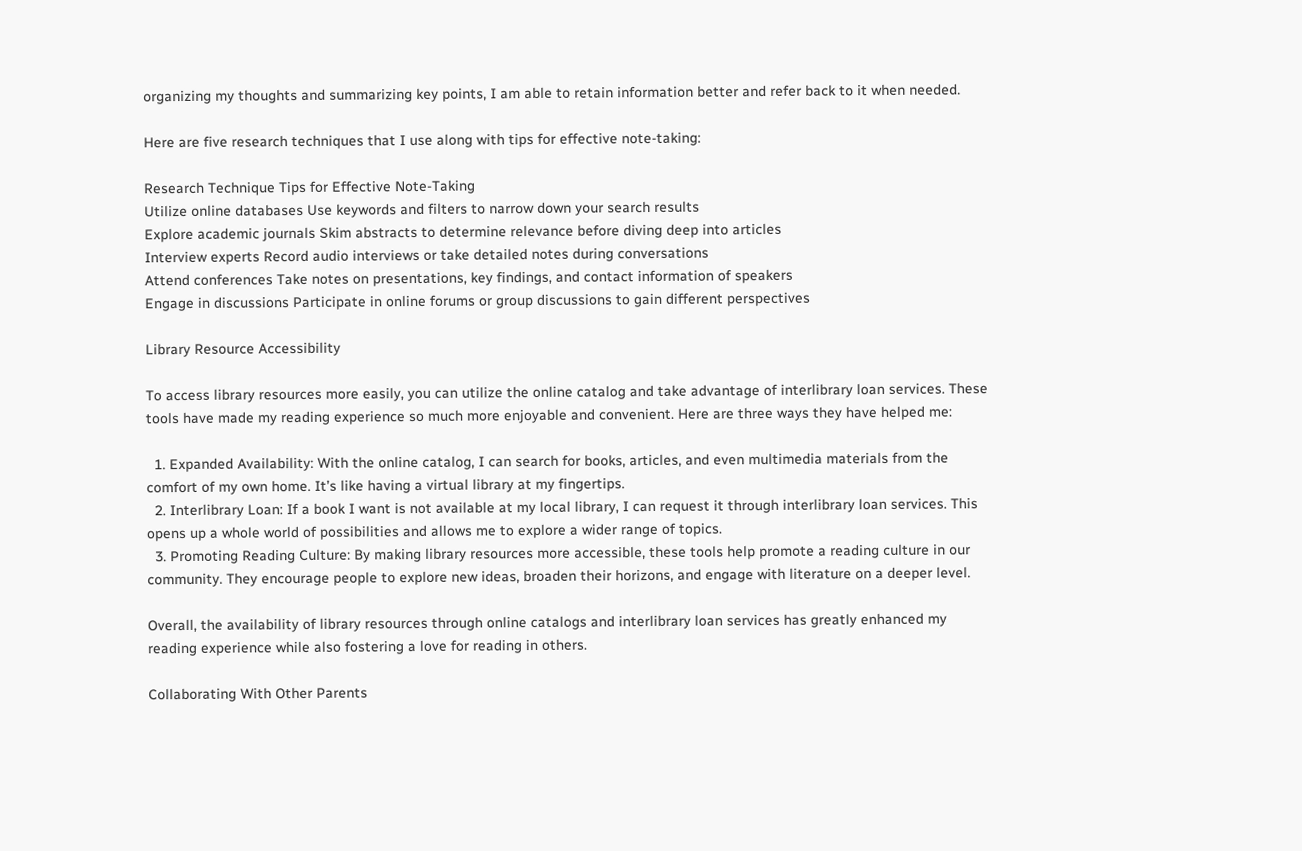organizing my thoughts and summarizing key points, I am able to retain information better and refer back to it when needed.

Here are five research techniques that I use along with tips for effective note-taking:

Research Technique Tips for Effective Note-Taking
Utilize online databases Use keywords and filters to narrow down your search results
Explore academic journals Skim abstracts to determine relevance before diving deep into articles
Interview experts Record audio interviews or take detailed notes during conversations
Attend conferences Take notes on presentations, key findings, and contact information of speakers
Engage in discussions Participate in online forums or group discussions to gain different perspectives

Library Resource Accessibility

To access library resources more easily, you can utilize the online catalog and take advantage of interlibrary loan services. These tools have made my reading experience so much more enjoyable and convenient. Here are three ways they have helped me:

  1. Expanded Availability: With the online catalog, I can search for books, articles, and even multimedia materials from the comfort of my own home. It’s like having a virtual library at my fingertips.
  2. Interlibrary Loan: If a book I want is not available at my local library, I can request it through interlibrary loan services. This opens up a whole world of possibilities and allows me to explore a wider range of topics.
  3. Promoting Reading Culture: By making library resources more accessible, these tools help promote a reading culture in our community. They encourage people to explore new ideas, broaden their horizons, and engage with literature on a deeper level.

Overall, the availability of library resources through online catalogs and interlibrary loan services has greatly enhanced my reading experience while also fostering a love for reading in others.

Collaborating With Other Parents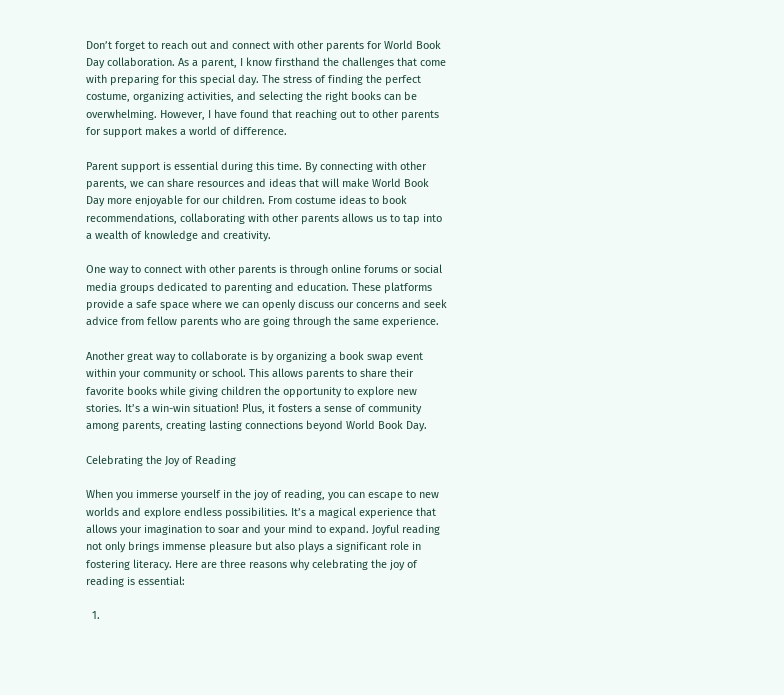Don’t forget to reach out and connect with other parents for World Book Day collaboration. As a parent, I know firsthand the challenges that come with preparing for this special day. The stress of finding the perfect costume, organizing activities, and selecting the right books can be overwhelming. However, I have found that reaching out to other parents for support makes a world of difference.

Parent support is essential during this time. By connecting with other parents, we can share resources and ideas that will make World Book Day more enjoyable for our children. From costume ideas to book recommendations, collaborating with other parents allows us to tap into a wealth of knowledge and creativity.

One way to connect with other parents is through online forums or social media groups dedicated to parenting and education. These platforms provide a safe space where we can openly discuss our concerns and seek advice from fellow parents who are going through the same experience.

Another great way to collaborate is by organizing a book swap event within your community or school. This allows parents to share their favorite books while giving children the opportunity to explore new stories. It’s a win-win situation! Plus, it fosters a sense of community among parents, creating lasting connections beyond World Book Day.

Celebrating the Joy of Reading

When you immerse yourself in the joy of reading, you can escape to new worlds and explore endless possibilities. It’s a magical experience that allows your imagination to soar and your mind to expand. Joyful reading not only brings immense pleasure but also plays a significant role in fostering literacy. Here are three reasons why celebrating the joy of reading is essential:

  1.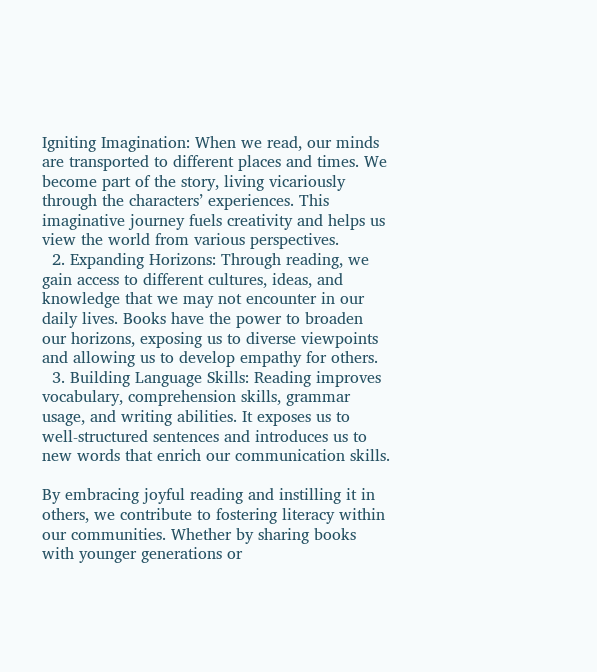Igniting Imagination: When we read, our minds are transported to different places and times. We become part of the story, living vicariously through the characters’ experiences. This imaginative journey fuels creativity and helps us view the world from various perspectives.
  2. Expanding Horizons: Through reading, we gain access to different cultures, ideas, and knowledge that we may not encounter in our daily lives. Books have the power to broaden our horizons, exposing us to diverse viewpoints and allowing us to develop empathy for others.
  3. Building Language Skills: Reading improves vocabulary, comprehension skills, grammar usage, and writing abilities. It exposes us to well-structured sentences and introduces us to new words that enrich our communication skills.

By embracing joyful reading and instilling it in others, we contribute to fostering literacy within our communities. Whether by sharing books with younger generations or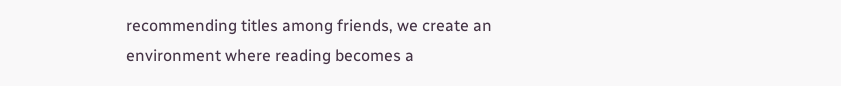recommending titles among friends, we create an environment where reading becomes a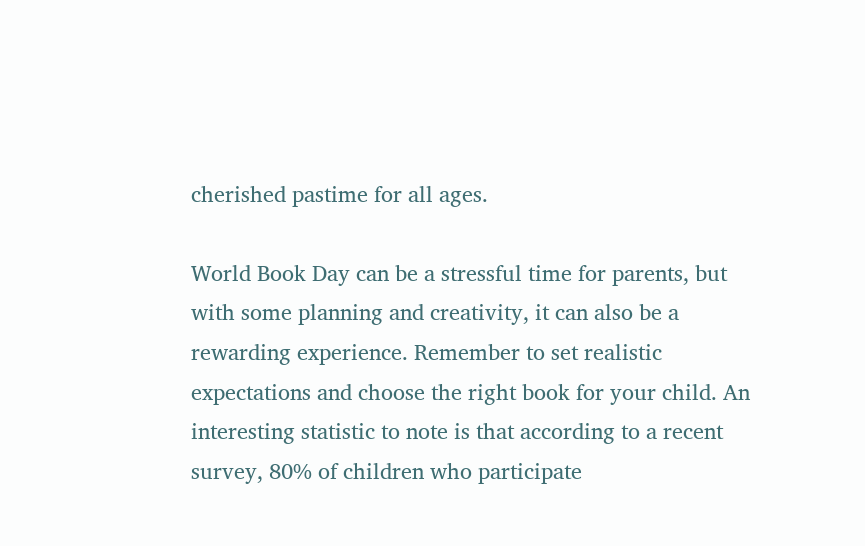cherished pastime for all ages.

World Book Day can be a stressful time for parents, but with some planning and creativity, it can also be a rewarding experience. Remember to set realistic expectations and choose the right book for your child. An interesting statistic to note is that according to a recent survey, 80% of children who participate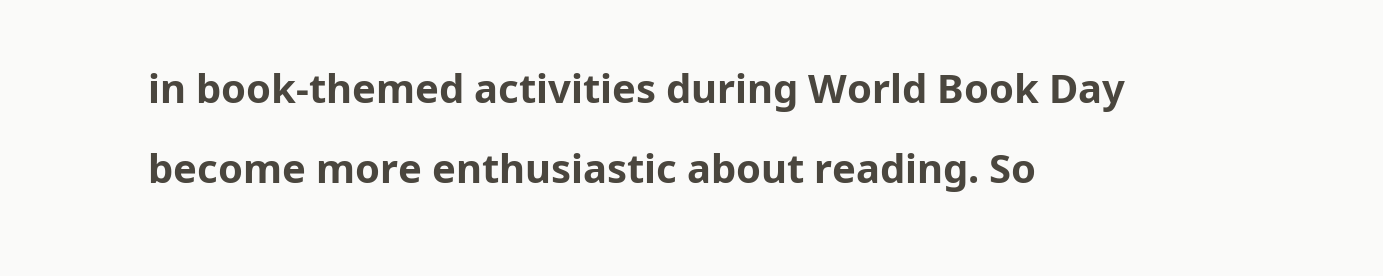in book-themed activities during World Book Day become more enthusiastic about reading. So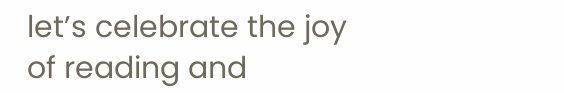let’s celebrate the joy of reading and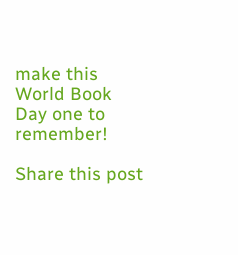make this World Book Day one to remember!

Share this post